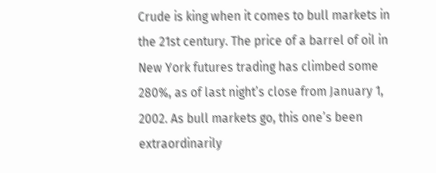Crude is king when it comes to bull markets in the 21st century. The price of a barrel of oil in New York futures trading has climbed some 280%, as of last night’s close from January 1, 2002. As bull markets go, this one’s been extraordinarily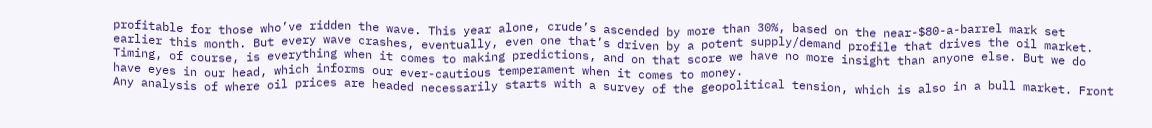profitable for those who’ve ridden the wave. This year alone, crude’s ascended by more than 30%, based on the near-$80-a-barrel mark set earlier this month. But every wave crashes, eventually, even one that’s driven by a potent supply/demand profile that drives the oil market.
Timing, of course, is everything when it comes to making predictions, and on that score we have no more insight than anyone else. But we do have eyes in our head, which informs our ever-cautious temperament when it comes to money.
Any analysis of where oil prices are headed necessarily starts with a survey of the geopolitical tension, which is also in a bull market. Front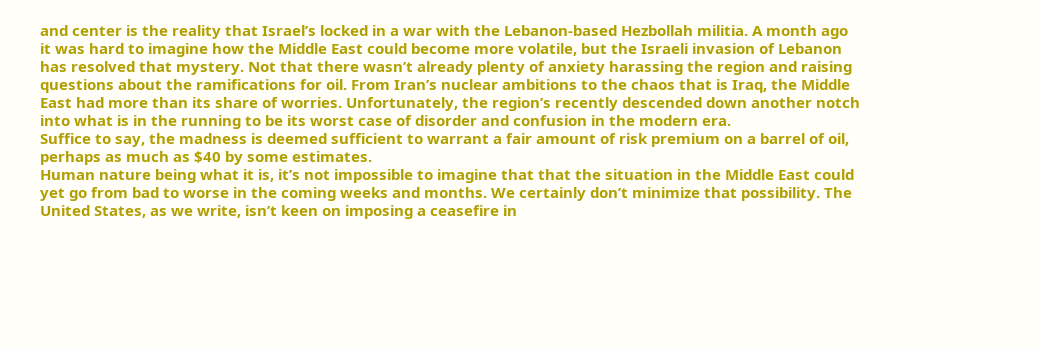and center is the reality that Israel’s locked in a war with the Lebanon-based Hezbollah militia. A month ago it was hard to imagine how the Middle East could become more volatile, but the Israeli invasion of Lebanon has resolved that mystery. Not that there wasn’t already plenty of anxiety harassing the region and raising questions about the ramifications for oil. From Iran’s nuclear ambitions to the chaos that is Iraq, the Middle East had more than its share of worries. Unfortunately, the region’s recently descended down another notch into what is in the running to be its worst case of disorder and confusion in the modern era.
Suffice to say, the madness is deemed sufficient to warrant a fair amount of risk premium on a barrel of oil, perhaps as much as $40 by some estimates.
Human nature being what it is, it’s not impossible to imagine that that the situation in the Middle East could yet go from bad to worse in the coming weeks and months. We certainly don’t minimize that possibility. The United States, as we write, isn’t keen on imposing a ceasefire in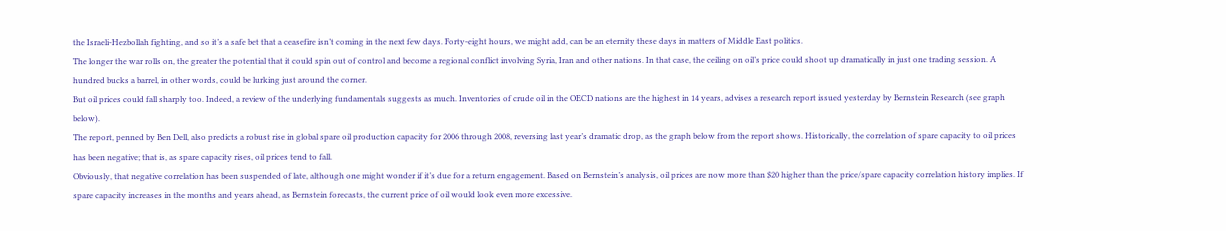the Israeli-Hezbollah fighting, and so it’s a safe bet that a ceasefire isn’t coming in the next few days. Forty-eight hours, we might add, can be an eternity these days in matters of Middle East politics.
The longer the war rolls on, the greater the potential that it could spin out of control and become a regional conflict involving Syria, Iran and other nations. In that case, the ceiling on oil’s price could shoot up dramatically in just one trading session. A hundred bucks a barrel, in other words, could be lurking just around the corner.
But oil prices could fall sharply too. Indeed, a review of the underlying fundamentals suggests as much. Inventories of crude oil in the OECD nations are the highest in 14 years, advises a research report issued yesterday by Bernstein Research (see graph below).
The report, penned by Ben Dell, also predicts a robust rise in global spare oil production capacity for 2006 through 2008, reversing last year’s dramatic drop, as the graph below from the report shows. Historically, the correlation of spare capacity to oil prices has been negative; that is, as spare capacity rises, oil prices tend to fall.
Obviously, that negative correlation has been suspended of late, although one might wonder if it’s due for a return engagement. Based on Bernstein’s analysis, oil prices are now more than $20 higher than the price/spare capacity correlation history implies. If spare capacity increases in the months and years ahead, as Bernstein forecasts, the current price of oil would look even more excessive.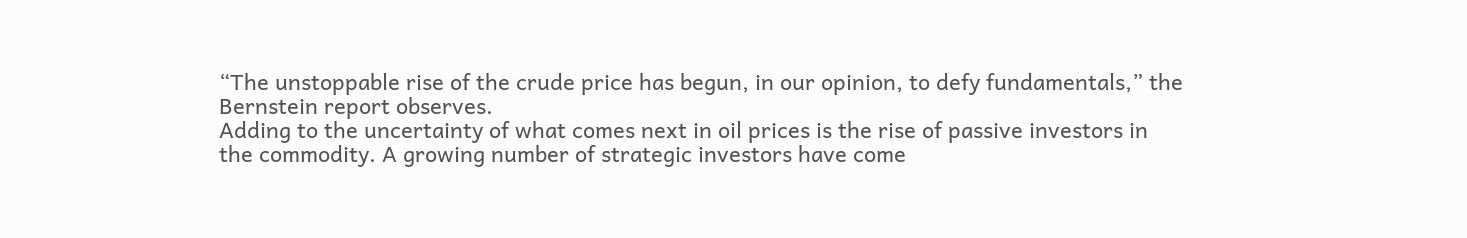“The unstoppable rise of the crude price has begun, in our opinion, to defy fundamentals,” the Bernstein report observes.
Adding to the uncertainty of what comes next in oil prices is the rise of passive investors in the commodity. A growing number of strategic investors have come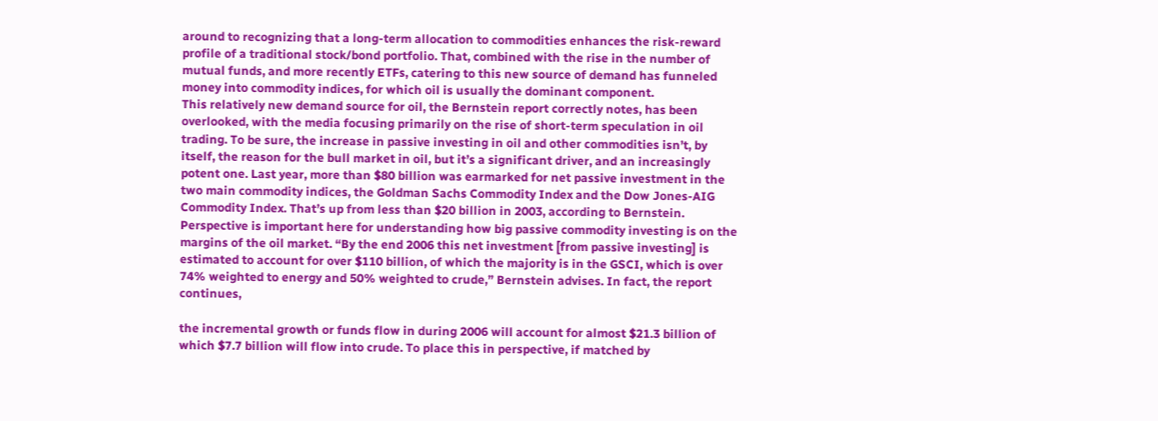around to recognizing that a long-term allocation to commodities enhances the risk-reward profile of a traditional stock/bond portfolio. That, combined with the rise in the number of mutual funds, and more recently ETFs, catering to this new source of demand has funneled money into commodity indices, for which oil is usually the dominant component.
This relatively new demand source for oil, the Bernstein report correctly notes, has been overlooked, with the media focusing primarily on the rise of short-term speculation in oil trading. To be sure, the increase in passive investing in oil and other commodities isn’t, by itself, the reason for the bull market in oil, but it’s a significant driver, and an increasingly potent one. Last year, more than $80 billion was earmarked for net passive investment in the two main commodity indices, the Goldman Sachs Commodity Index and the Dow Jones-AIG Commodity Index. That’s up from less than $20 billion in 2003, according to Bernstein.
Perspective is important here for understanding how big passive commodity investing is on the margins of the oil market. “By the end 2006 this net investment [from passive investing] is estimated to account for over $110 billion, of which the majority is in the GSCI, which is over 74% weighted to energy and 50% weighted to crude,” Bernstein advises. In fact, the report continues,

the incremental growth or funds flow in during 2006 will account for almost $21.3 billion of which $7.7 billion will flow into crude. To place this in perspective, if matched by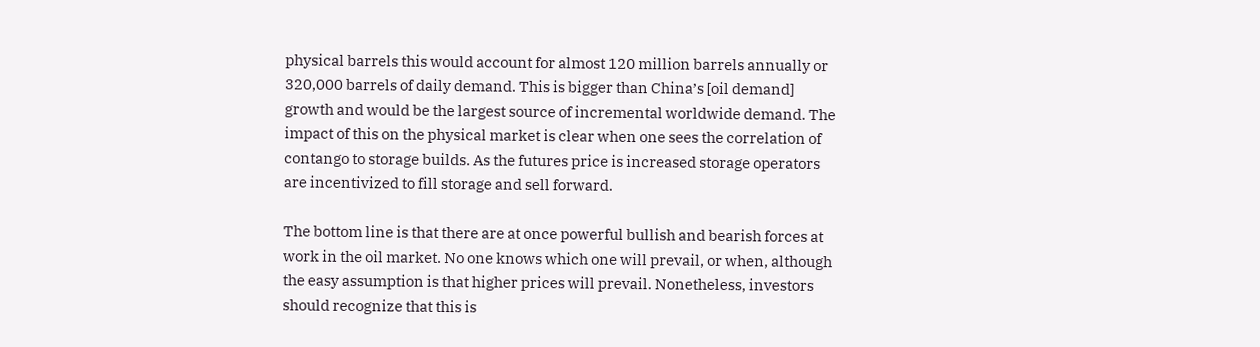physical barrels this would account for almost 120 million barrels annually or 320,000 barrels of daily demand. This is bigger than China’s [oil demand] growth and would be the largest source of incremental worldwide demand. The impact of this on the physical market is clear when one sees the correlation of contango to storage builds. As the futures price is increased storage operators are incentivized to fill storage and sell forward.

The bottom line is that there are at once powerful bullish and bearish forces at work in the oil market. No one knows which one will prevail, or when, although the easy assumption is that higher prices will prevail. Nonetheless, investors should recognize that this is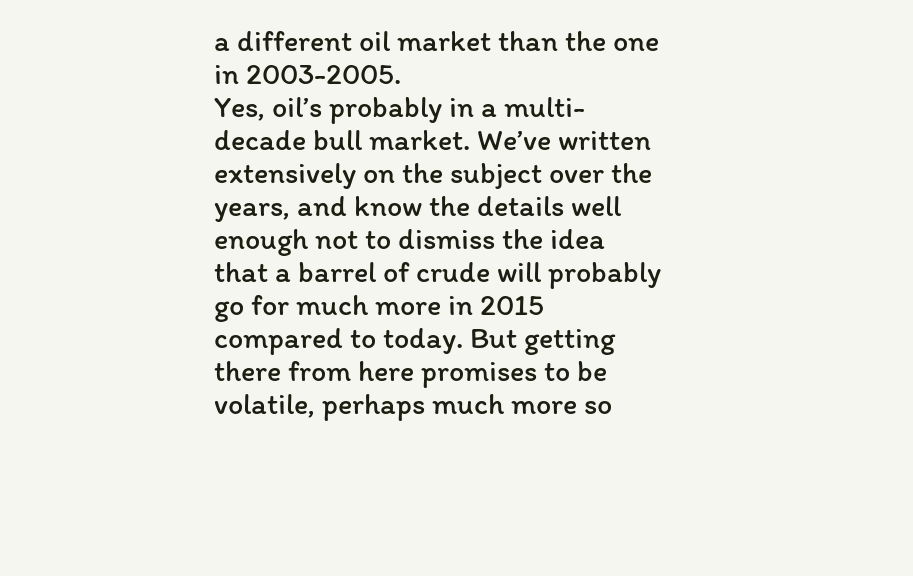a different oil market than the one in 2003-2005.
Yes, oil’s probably in a multi-decade bull market. We’ve written extensively on the subject over the years, and know the details well enough not to dismiss the idea that a barrel of crude will probably go for much more in 2015 compared to today. But getting there from here promises to be volatile, perhaps much more so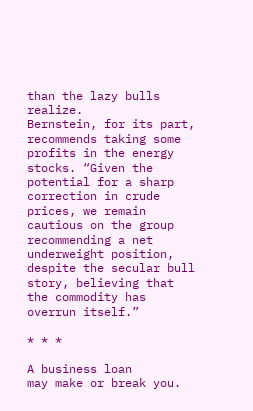than the lazy bulls realize.
Bernstein, for its part, recommends taking some profits in the energy stocks. “Given the potential for a sharp correction in crude prices, we remain cautious on the group recommending a net underweight position, despite the secular bull story, believing that the commodity has overrun itself.”

* * *

A business loan
may make or break you.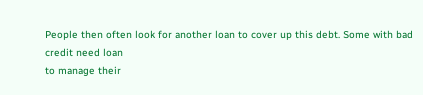People then often look for another loan to cover up this debt. Some with bad
credit need loan
to manage their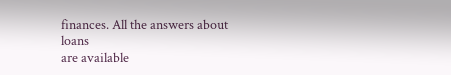finances. All the answers about loans
are available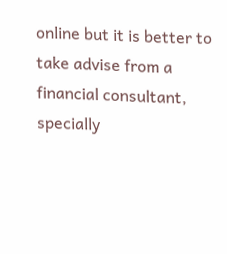online but it is better to take advise from a financial consultant,
specially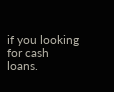if you looking for cash loans.